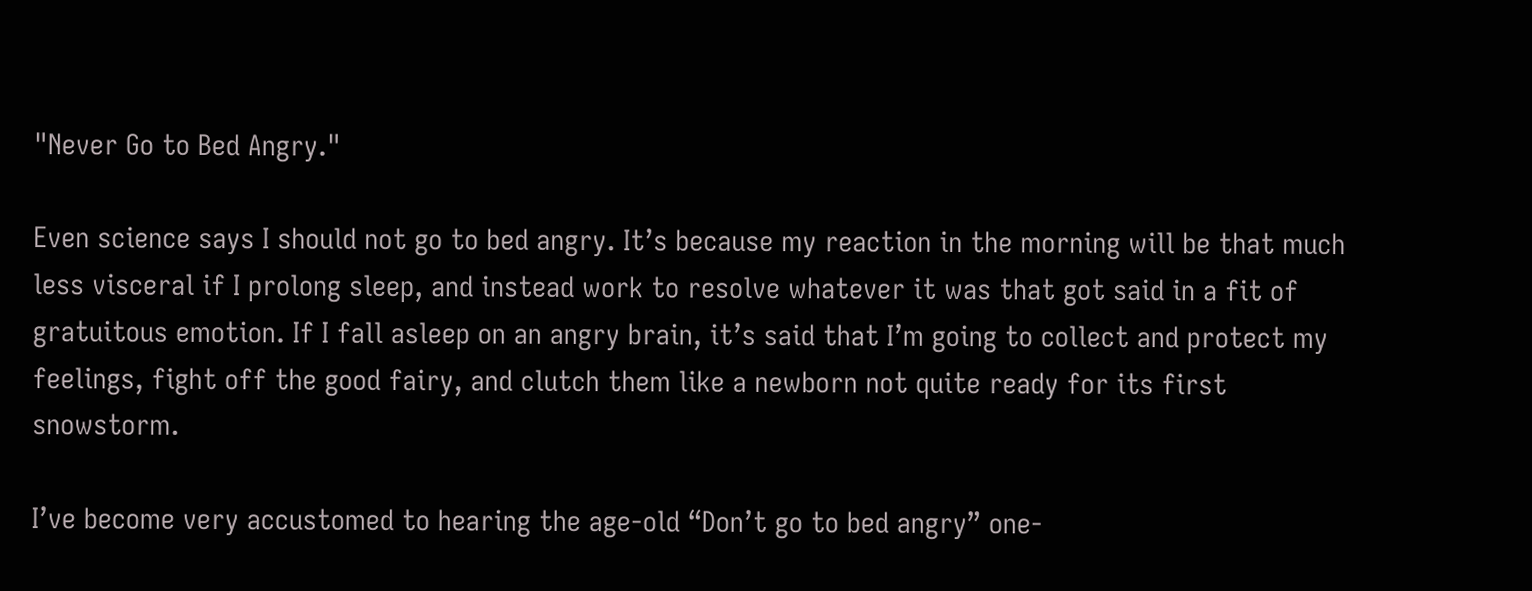"Never Go to Bed Angry."

Even science says I should not go to bed angry. It’s because my reaction in the morning will be that much less visceral if I prolong sleep, and instead work to resolve whatever it was that got said in a fit of gratuitous emotion. If I fall asleep on an angry brain, it’s said that I’m going to collect and protect my feelings, fight off the good fairy, and clutch them like a newborn not quite ready for its first snowstorm.

I’ve become very accustomed to hearing the age-old “Don’t go to bed angry” one-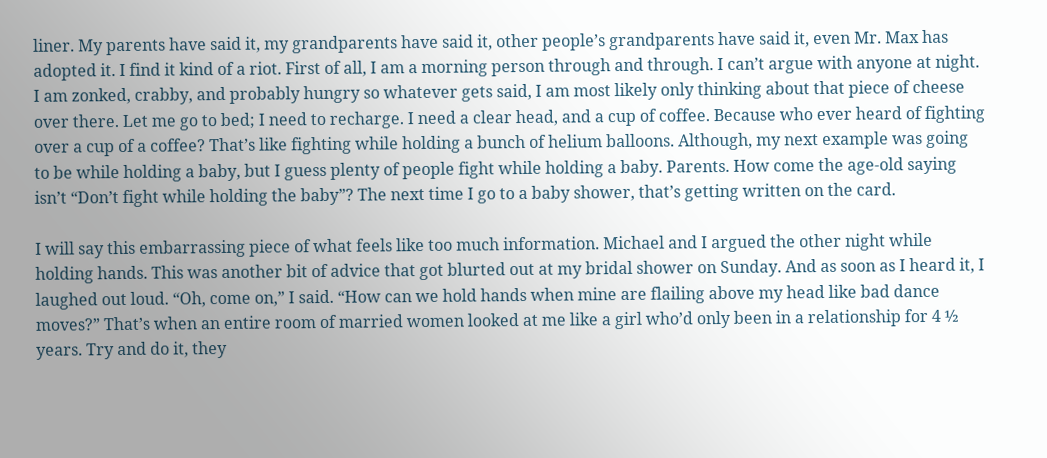liner. My parents have said it, my grandparents have said it, other people’s grandparents have said it, even Mr. Max has adopted it. I find it kind of a riot. First of all, I am a morning person through and through. I can’t argue with anyone at night. I am zonked, crabby, and probably hungry so whatever gets said, I am most likely only thinking about that piece of cheese over there. Let me go to bed; I need to recharge. I need a clear head, and a cup of coffee. Because who ever heard of fighting over a cup of a coffee? That’s like fighting while holding a bunch of helium balloons. Although, my next example was going to be while holding a baby, but I guess plenty of people fight while holding a baby. Parents. How come the age-old saying isn’t “Don’t fight while holding the baby”? The next time I go to a baby shower, that’s getting written on the card.

I will say this embarrassing piece of what feels like too much information. Michael and I argued the other night while holding hands. This was another bit of advice that got blurted out at my bridal shower on Sunday. And as soon as I heard it, I laughed out loud. “Oh, come on,” I said. “How can we hold hands when mine are flailing above my head like bad dance moves?” That’s when an entire room of married women looked at me like a girl who’d only been in a relationship for 4 ½ years. Try and do it, they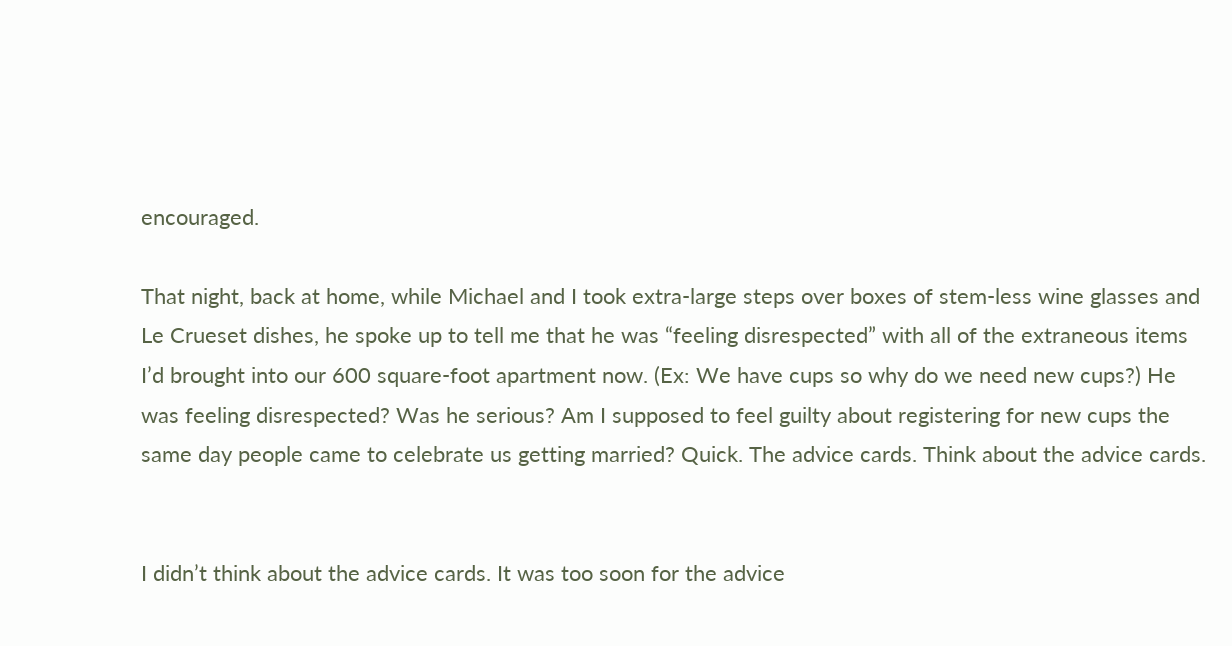encouraged.

That night, back at home, while Michael and I took extra-large steps over boxes of stem-less wine glasses and Le Crueset dishes, he spoke up to tell me that he was “feeling disrespected” with all of the extraneous items I’d brought into our 600 square-foot apartment now. (Ex: We have cups so why do we need new cups?) He was feeling disrespected? Was he serious? Am I supposed to feel guilty about registering for new cups the same day people came to celebrate us getting married? Quick. The advice cards. Think about the advice cards.


I didn’t think about the advice cards. It was too soon for the advice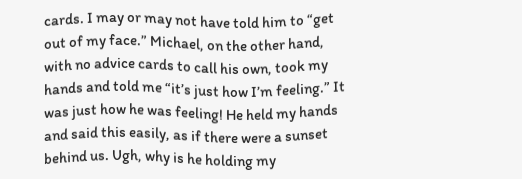cards. I may or may not have told him to “get out of my face.” Michael, on the other hand, with no advice cards to call his own, took my hands and told me “it’s just how I’m feeling.” It was just how he was feeling! He held my hands and said this easily, as if there were a sunset behind us. Ugh, why is he holding my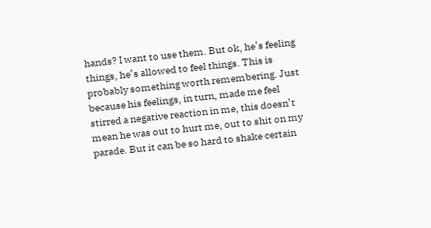hands? I want to use them. But ok, he’s feeling things, he’s allowed to feel things. This is probably something worth remembering. Just because his feelings, in turn, made me feel stirred a negative reaction in me, this doesn’t mean he was out to hurt me, out to shit on my parade. But it can be so hard to shake certain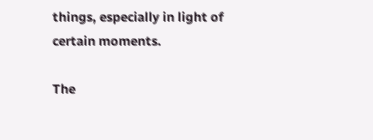things, especially in light of certain moments.

The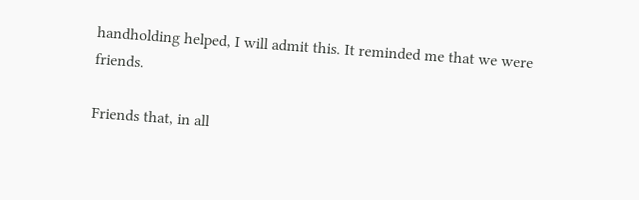handholding helped, I will admit this. It reminded me that we were friends.

Friends that, in all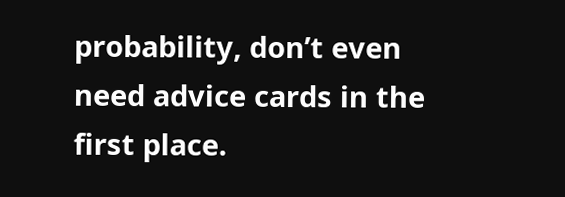probability, don’t even need advice cards in the first place.